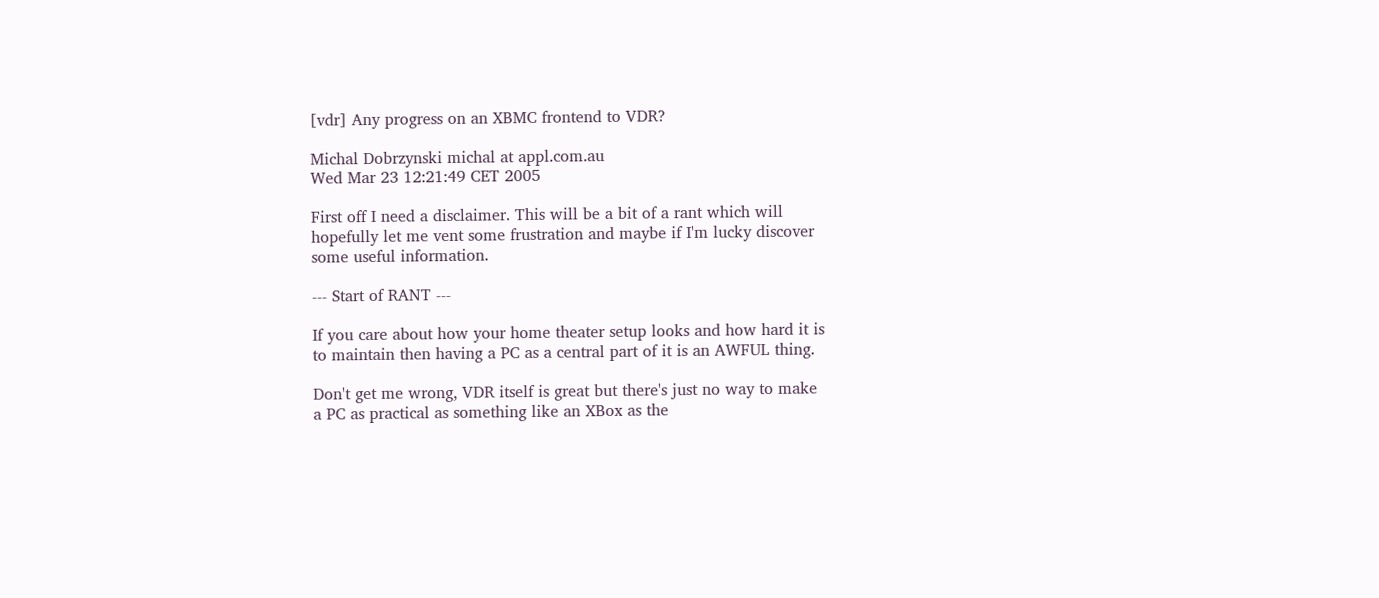[vdr] Any progress on an XBMC frontend to VDR?

Michal Dobrzynski michal at appl.com.au
Wed Mar 23 12:21:49 CET 2005

First off I need a disclaimer. This will be a bit of a rant which will
hopefully let me vent some frustration and maybe if I'm lucky discover
some useful information.

--- Start of RANT ---

If you care about how your home theater setup looks and how hard it is
to maintain then having a PC as a central part of it is an AWFUL thing.

Don't get me wrong, VDR itself is great but there's just no way to make
a PC as practical as something like an XBox as the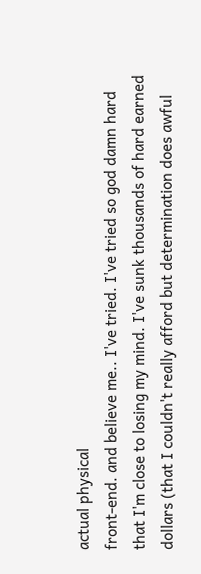actual physical
front-end. and believe me.. I've tried. I've tried so god damn hard
that I'm close to losing my mind. I've sunk thousands of hard earned
dollars (that I couldn't really afford but determination does awful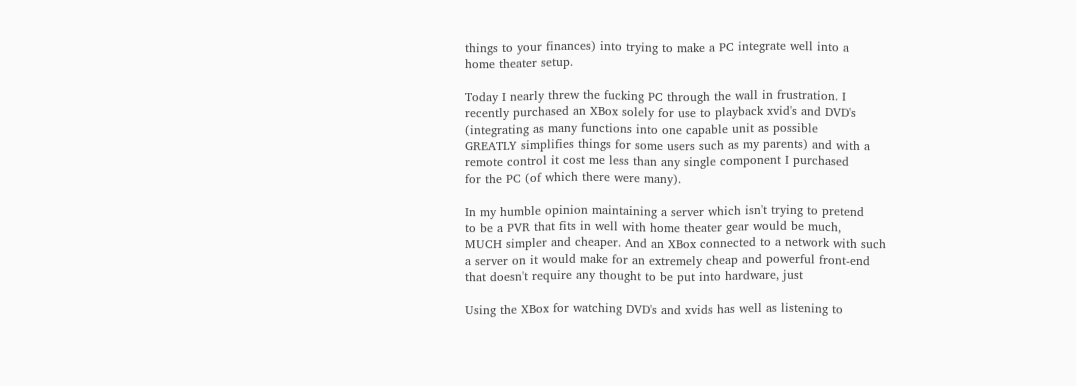things to your finances) into trying to make a PC integrate well into a
home theater setup.

Today I nearly threw the fucking PC through the wall in frustration. I
recently purchased an XBox solely for use to playback xvid's and DVD's
(integrating as many functions into one capable unit as possible
GREATLY simplifies things for some users such as my parents) and with a
remote control it cost me less than any single component I purchased
for the PC (of which there were many).

In my humble opinion maintaining a server which isn't trying to pretend
to be a PVR that fits in well with home theater gear would be much,
MUCH simpler and cheaper. And an XBox connected to a network with such
a server on it would make for an extremely cheap and powerful front-end
that doesn't require any thought to be put into hardware, just

Using the XBox for watching DVD's and xvids has well as listening to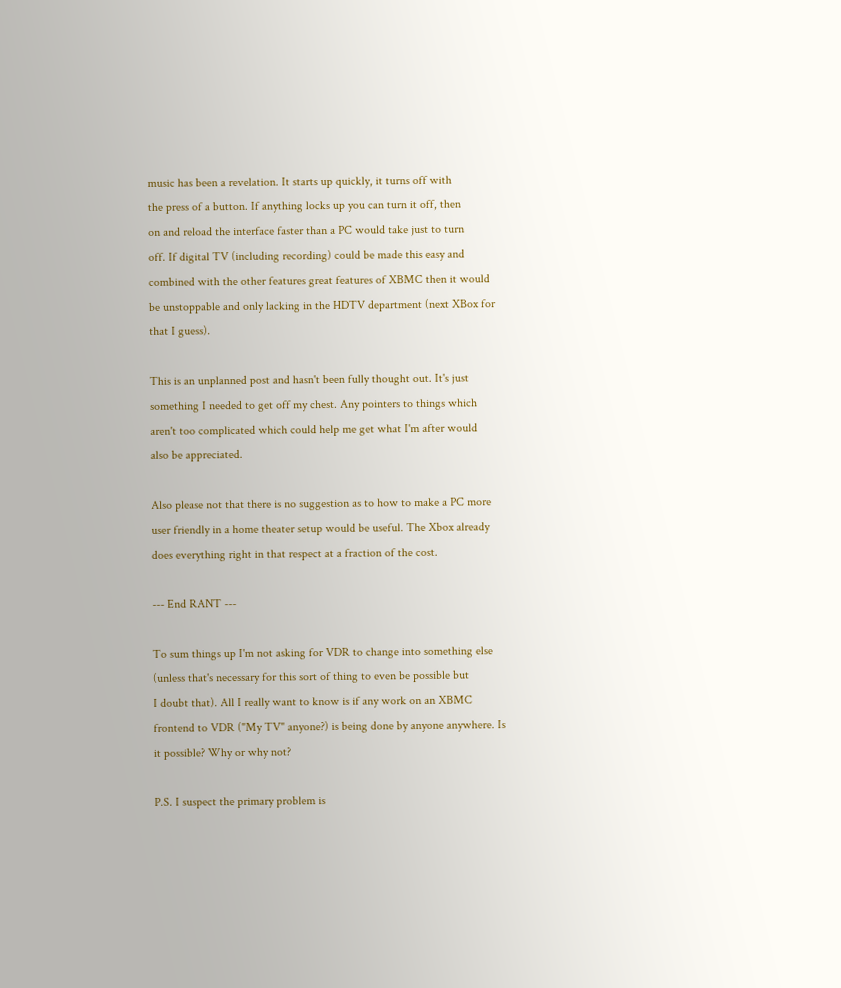music has been a revelation. It starts up quickly, it turns off with
the press of a button. If anything locks up you can turn it off, then
on and reload the interface faster than a PC would take just to turn
off. If digital TV (including recording) could be made this easy and
combined with the other features great features of XBMC then it would
be unstoppable and only lacking in the HDTV department (next XBox for
that I guess).

This is an unplanned post and hasn't been fully thought out. It's just
something I needed to get off my chest. Any pointers to things which
aren't too complicated which could help me get what I'm after would
also be appreciated.

Also please not that there is no suggestion as to how to make a PC more
user friendly in a home theater setup would be useful. The Xbox already
does everything right in that respect at a fraction of the cost.

--- End RANT ---

To sum things up I'm not asking for VDR to change into something else
(unless that's necessary for this sort of thing to even be possible but
I doubt that). All I really want to know is if any work on an XBMC
frontend to VDR ("My TV" anyone?) is being done by anyone anywhere. Is
it possible? Why or why not?

P.S. I suspect the primary problem is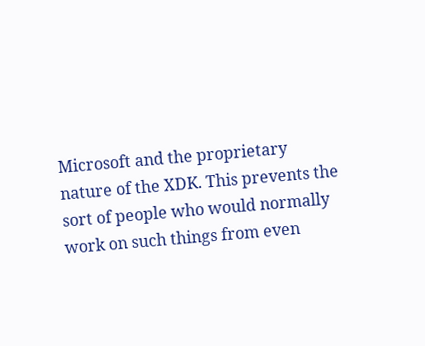Microsoft and the proprietary
nature of the XDK. This prevents the sort of people who would normally
work on such things from even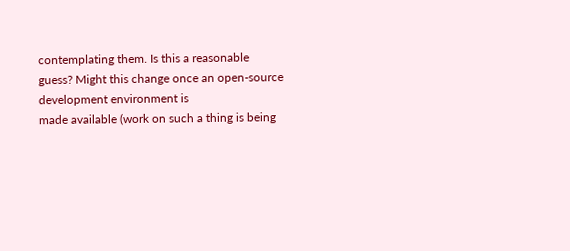contemplating them. Is this a reasonable
guess? Might this change once an open-source development environment is
made available (work on such a thing is being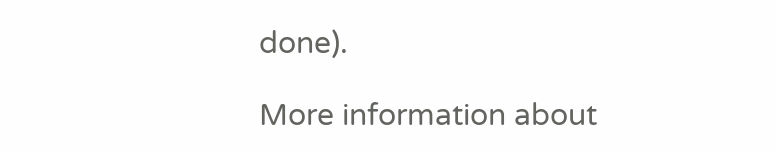done).

More information about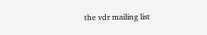the vdr mailing list